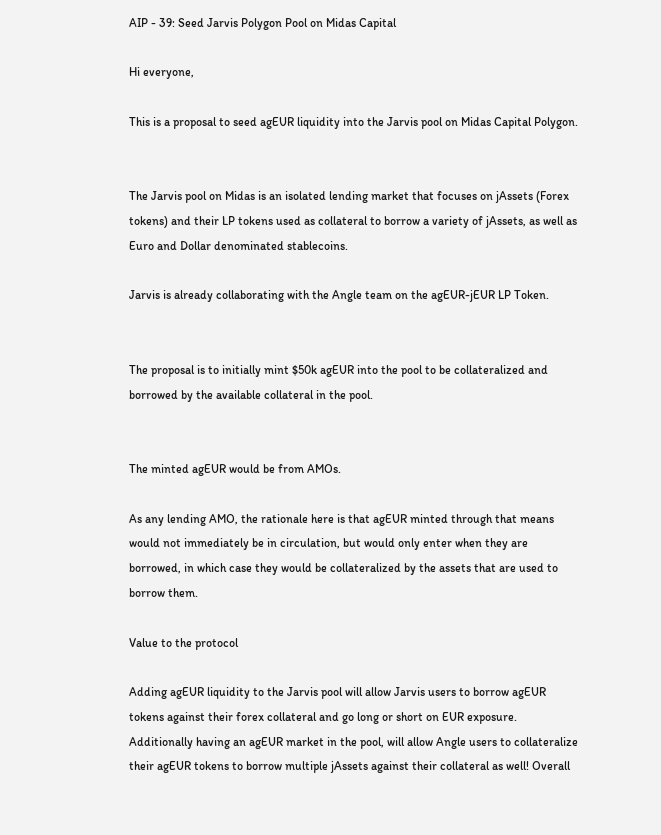AIP - 39: Seed Jarvis Polygon Pool on Midas Capital

Hi everyone,

This is a proposal to seed agEUR liquidity into the Jarvis pool on Midas Capital Polygon.


The Jarvis pool on Midas is an isolated lending market that focuses on jAssets (Forex tokens) and their LP tokens used as collateral to borrow a variety of jAssets, as well as Euro and Dollar denominated stablecoins.

Jarvis is already collaborating with the Angle team on the agEUR-jEUR LP Token.


The proposal is to initially mint $50k agEUR into the pool to be collateralized and borrowed by the available collateral in the pool.


The minted agEUR would be from AMOs.

As any lending AMO, the rationale here is that agEUR minted through that means would not immediately be in circulation, but would only enter when they are borrowed, in which case they would be collateralized by the assets that are used to borrow them.

Value to the protocol

Adding agEUR liquidity to the Jarvis pool will allow Jarvis users to borrow agEUR tokens against their forex collateral and go long or short on EUR exposure. Additionally having an agEUR market in the pool, will allow Angle users to collateralize their agEUR tokens to borrow multiple jAssets against their collateral as well! Overall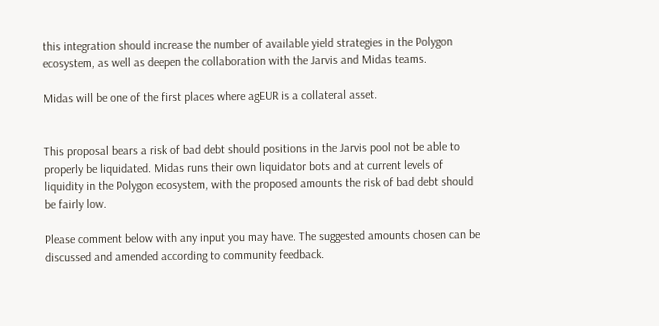this integration should increase the number of available yield strategies in the Polygon ecosystem, as well as deepen the collaboration with the Jarvis and Midas teams.

Midas will be one of the first places where agEUR is a collateral asset.


This proposal bears a risk of bad debt should positions in the Jarvis pool not be able to properly be liquidated. Midas runs their own liquidator bots and at current levels of liquidity in the Polygon ecosystem, with the proposed amounts the risk of bad debt should be fairly low.

Please comment below with any input you may have. The suggested amounts chosen can be discussed and amended according to community feedback.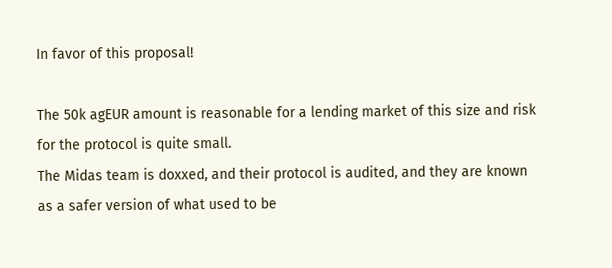In favor of this proposal!

The 50k agEUR amount is reasonable for a lending market of this size and risk for the protocol is quite small.
The Midas team is doxxed, and their protocol is audited, and they are known as a safer version of what used to be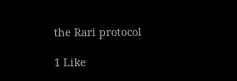the Rari protocol

1 Like